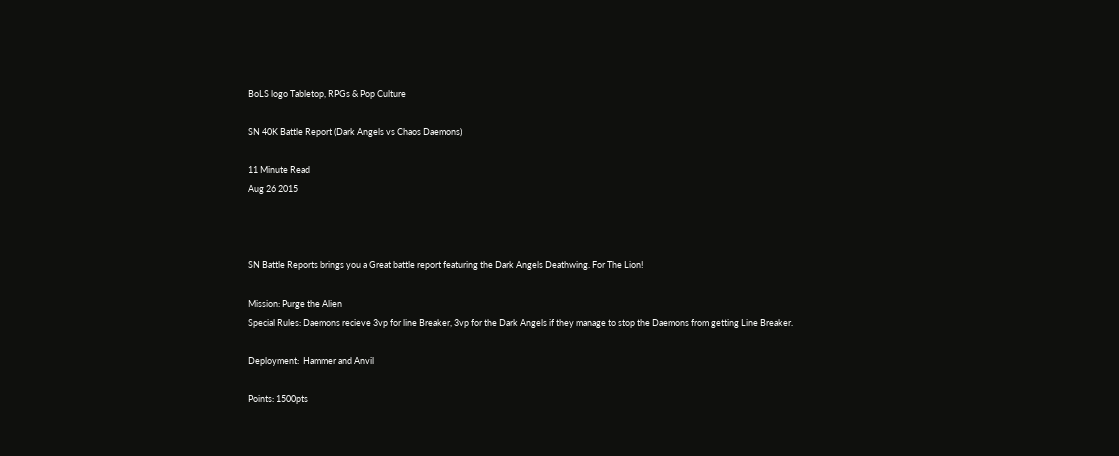BoLS logo Tabletop, RPGs & Pop Culture

SN 40K Battle Report (Dark Angels vs Chaos Daemons)

11 Minute Read
Aug 26 2015



SN Battle Reports brings you a Great battle report featuring the Dark Angels Deathwing. For The Lion!

Mission: Purge the Alien
Special Rules: Daemons recieve 3vp for line Breaker, 3vp for the Dark Angels if they manage to stop the Daemons from getting Line Breaker.

Deployment:  Hammer and Anvil

Points: 1500pts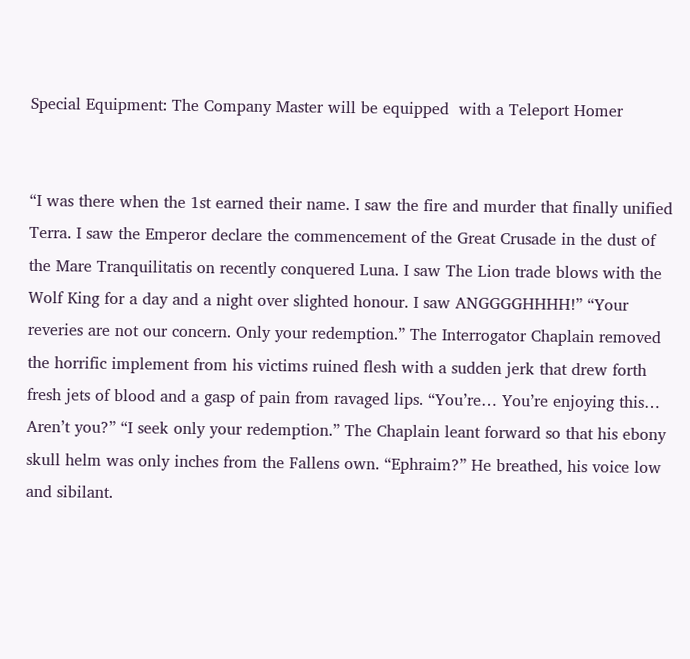Special Equipment: The Company Master will be equipped  with a Teleport Homer


“I was there when the 1st earned their name. I saw the fire and murder that finally unified Terra. I saw the Emperor declare the commencement of the Great Crusade in the dust of the Mare Tranquilitatis on recently conquered Luna. I saw The Lion trade blows with the Wolf King for a day and a night over slighted honour. I saw ANGGGGHHHH!” “Your reveries are not our concern. Only your redemption.” The Interrogator Chaplain removed the horrific implement from his victims ruined flesh with a sudden jerk that drew forth fresh jets of blood and a gasp of pain from ravaged lips. “You’re… You’re enjoying this… Aren’t you?” “I seek only your redemption.” The Chaplain leant forward so that his ebony skull helm was only inches from the Fallens own. “Ephraim?” He breathed, his voice low and sibilant.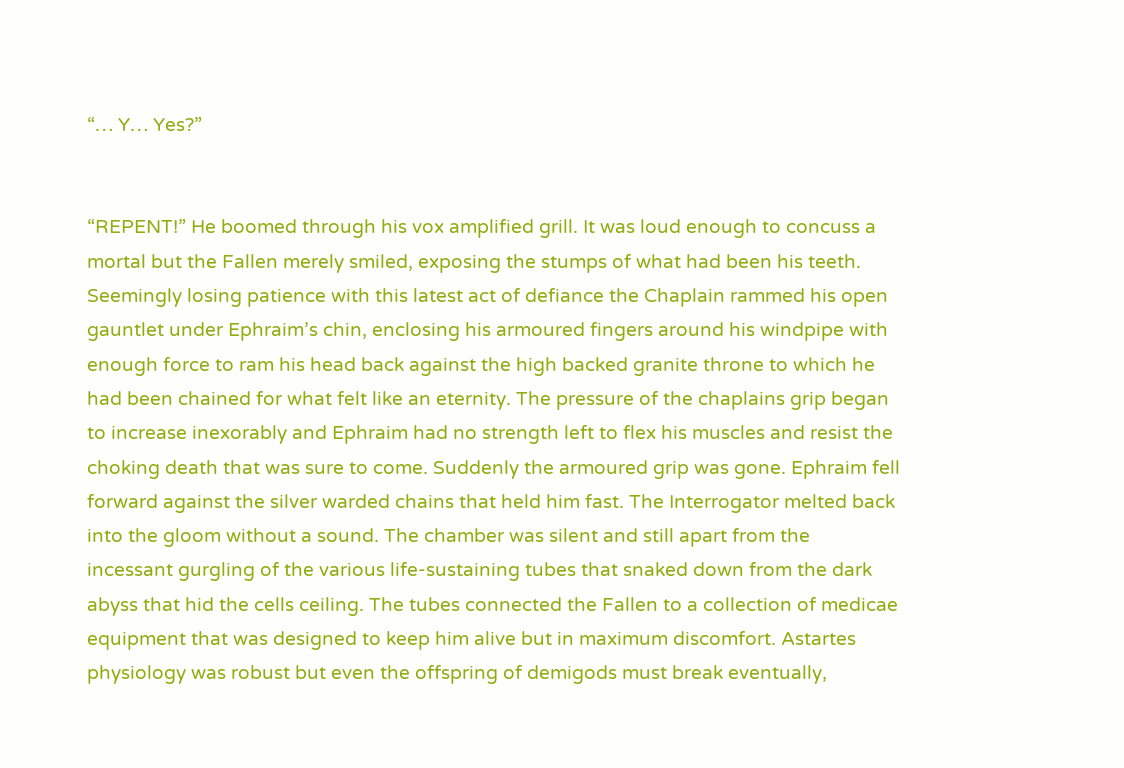“… Y… Yes?”


“REPENT!” He boomed through his vox amplified grill. It was loud enough to concuss a mortal but the Fallen merely smiled, exposing the stumps of what had been his teeth. Seemingly losing patience with this latest act of defiance the Chaplain rammed his open gauntlet under Ephraim’s chin, enclosing his armoured fingers around his windpipe with enough force to ram his head back against the high backed granite throne to which he had been chained for what felt like an eternity. The pressure of the chaplains grip began to increase inexorably and Ephraim had no strength left to flex his muscles and resist the choking death that was sure to come. Suddenly the armoured grip was gone. Ephraim fell forward against the silver warded chains that held him fast. The Interrogator melted back into the gloom without a sound. The chamber was silent and still apart from the incessant gurgling of the various life-sustaining tubes that snaked down from the dark abyss that hid the cells ceiling. The tubes connected the Fallen to a collection of medicae equipment that was designed to keep him alive but in maximum discomfort. Astartes physiology was robust but even the offspring of demigods must break eventually,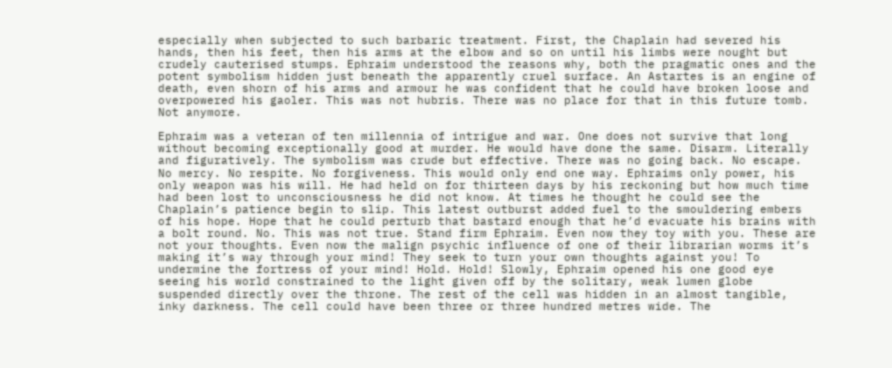especially when subjected to such barbaric treatment. First, the Chaplain had severed his hands, then his feet, then his arms at the elbow and so on until his limbs were nought but crudely cauterised stumps. Ephraim understood the reasons why, both the pragmatic ones and the potent symbolism hidden just beneath the apparently cruel surface. An Astartes is an engine of death, even shorn of his arms and armour he was confident that he could have broken loose and overpowered his gaoler. This was not hubris. There was no place for that in this future tomb. Not anymore.

Ephraim was a veteran of ten millennia of intrigue and war. One does not survive that long without becoming exceptionally good at murder. He would have done the same. Disarm. Literally and figuratively. The symbolism was crude but effective. There was no going back. No escape. No mercy. No respite. No forgiveness. This would only end one way. Ephraims only power, his only weapon was his will. He had held on for thirteen days by his reckoning but how much time had been lost to unconsciousness he did not know. At times he thought he could see the Chaplain’s patience begin to slip. This latest outburst added fuel to the smouldering embers of his hope. Hope that he could perturb that bastard enough that he’d evacuate his brains with a bolt round. No. This was not true. Stand firm Ephraim. Even now they toy with you. These are not your thoughts. Even now the malign psychic influence of one of their librarian worms it’s making it’s way through your mind! They seek to turn your own thoughts against you! To undermine the fortress of your mind! Hold. Hold! Slowly, Ephraim opened his one good eye seeing his world constrained to the light given off by the solitary, weak lumen globe suspended directly over the throne. The rest of the cell was hidden in an almost tangible, inky darkness. The cell could have been three or three hundred metres wide. The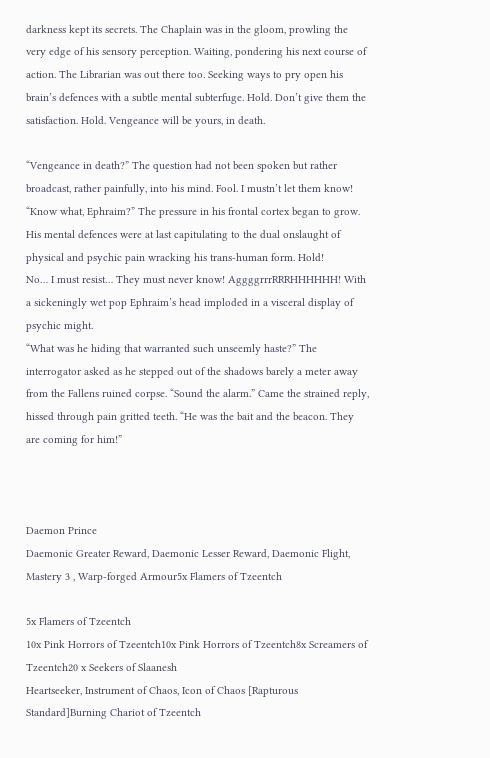darkness kept its secrets. The Chaplain was in the gloom, prowling the very edge of his sensory perception. Waiting, pondering his next course of action. The Librarian was out there too. Seeking ways to pry open his brain’s defences with a subtle mental subterfuge. Hold. Don’t give them the satisfaction. Hold. Vengeance will be yours, in death.

“Vengeance in death?” The question had not been spoken but rather broadcast, rather painfully, into his mind. Fool. I mustn’t let them know!
“Know what, Ephraim?” The pressure in his frontal cortex began to grow. His mental defences were at last capitulating to the dual onslaught of physical and psychic pain wracking his trans-human form. Hold!
No… I must resist… They must never know! AggggrrrRRRHHHHHH! With a sickeningly wet pop Ephraim’s head imploded in a visceral display of psychic might.
“What was he hiding that warranted such unseemly haste?” The interrogator asked as he stepped out of the shadows barely a meter away from the Fallens ruined corpse. “Sound the alarm.” Came the strained reply, hissed through pain gritted teeth. “He was the bait and the beacon. They are coming for him!”



Daemon Prince
Daemonic Greater Reward, Daemonic Lesser Reward, Daemonic Flight, Mastery 3 , Warp-forged Armour5x Flamers of Tzeentch

5x Flamers of Tzeentch
10x Pink Horrors of Tzeentch10x Pink Horrors of Tzeentch8x Screamers of Tzeentch20 x Seekers of Slaanesh
Heartseeker, Instrument of Chaos, Icon of Chaos [Rapturous Standard]Burning Chariot of Tzeentch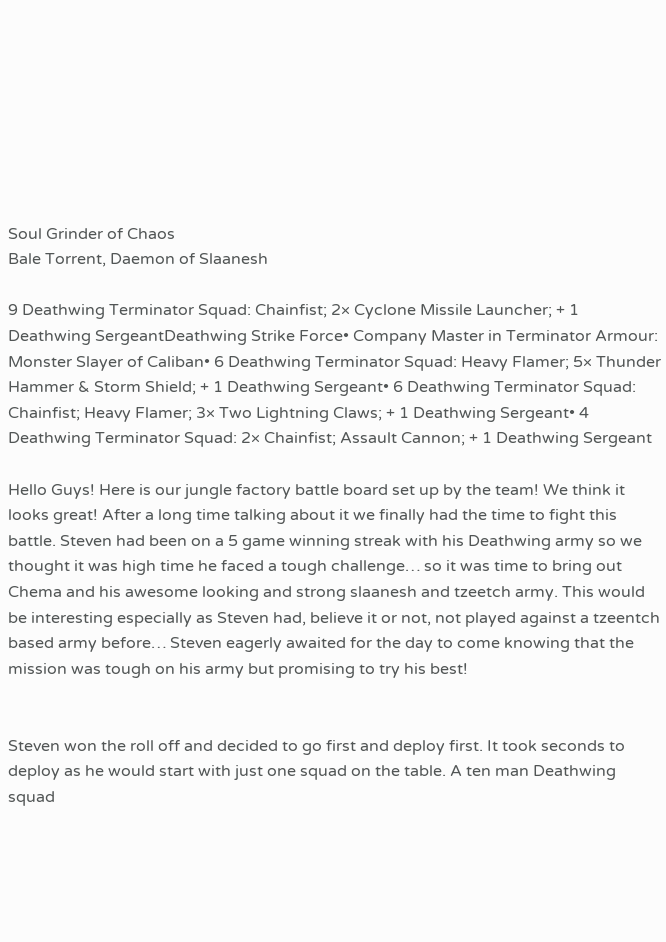Soul Grinder of Chaos
Bale Torrent, Daemon of Slaanesh

9 Deathwing Terminator Squad: Chainfist; 2× Cyclone Missile Launcher; + 1 Deathwing SergeantDeathwing Strike Force• Company Master in Terminator Armour: Monster Slayer of Caliban• 6 Deathwing Terminator Squad: Heavy Flamer; 5× Thunder Hammer & Storm Shield; + 1 Deathwing Sergeant• 6 Deathwing Terminator Squad: Chainfist; Heavy Flamer; 3× Two Lightning Claws; + 1 Deathwing Sergeant• 4 Deathwing Terminator Squad: 2× Chainfist; Assault Cannon; + 1 Deathwing Sergeant

Hello Guys! Here is our jungle factory battle board set up by the team! We think it looks great! After a long time talking about it we finally had the time to fight this battle. Steven had been on a 5 game winning streak with his Deathwing army so we thought it was high time he faced a tough challenge… so it was time to bring out Chema and his awesome looking and strong slaanesh and tzeetch army. This would be interesting especially as Steven had, believe it or not, not played against a tzeentch based army before… Steven eagerly awaited for the day to come knowing that the mission was tough on his army but promising to try his best!


Steven won the roll off and decided to go first and deploy first. It took seconds to deploy as he would start with just one squad on the table. A ten man Deathwing squad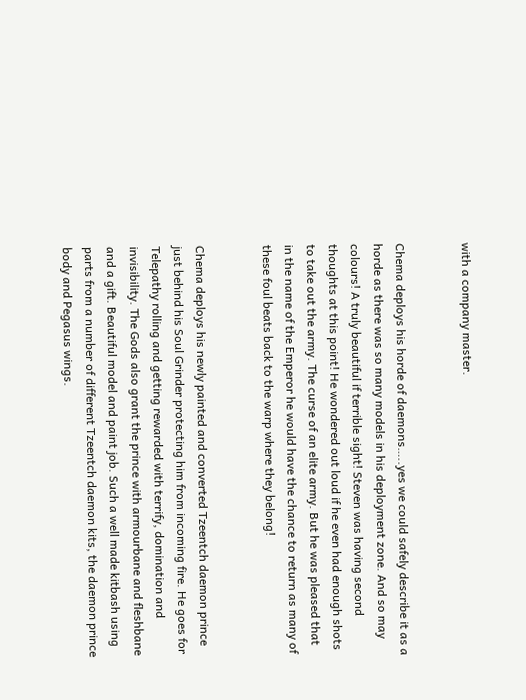with a company master.


Chema deploys his horde of daemons…..yes we could safely describe it as a horde as there was so many models in his deployment zone. And so may colours! A truly beautiful if terrible sight! Steven was having second thoughts at this point! He wondered out loud if he even had enough shots to take out the army. The curse of an elite army. But he was pleased that in the name of the Emperor he would have the chance to return as many of these foul beats back to the warp where they belong!


Chema deploys his newly painted and converted Tzeentch daemon prince just behind his Soul Grinder protecting him from incoming fire. He goes for Telepathy rolling and getting rewarded with terrify, domination and invisibility. The Gods also grant the prince with armourbane and fleshbane and a gift. Beautiful model and paint job. Such a well made kitbash using parts from a number of different Tzeentch daemon kits, the daemon prince body and Pegasus wings.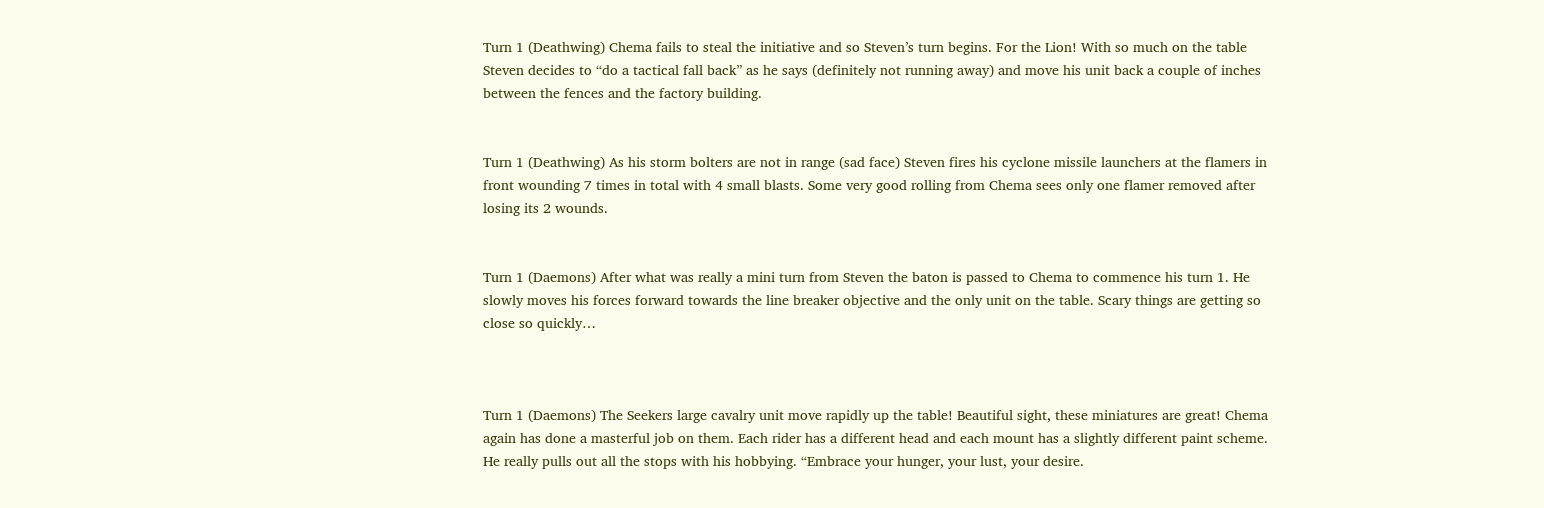Turn 1 (Deathwing) Chema fails to steal the initiative and so Steven’s turn begins. For the Lion! With so much on the table Steven decides to “do a tactical fall back” as he says (definitely not running away) and move his unit back a couple of inches between the fences and the factory building.


Turn 1 (Deathwing) As his storm bolters are not in range (sad face) Steven fires his cyclone missile launchers at the flamers in front wounding 7 times in total with 4 small blasts. Some very good rolling from Chema sees only one flamer removed after losing its 2 wounds.


Turn 1 (Daemons) After what was really a mini turn from Steven the baton is passed to Chema to commence his turn 1. He slowly moves his forces forward towards the line breaker objective and the only unit on the table. Scary things are getting so close so quickly…



Turn 1 (Daemons) The Seekers large cavalry unit move rapidly up the table! Beautiful sight, these miniatures are great! Chema again has done a masterful job on them. Each rider has a different head and each mount has a slightly different paint scheme. He really pulls out all the stops with his hobbying. “Embrace your hunger, your lust, your desire.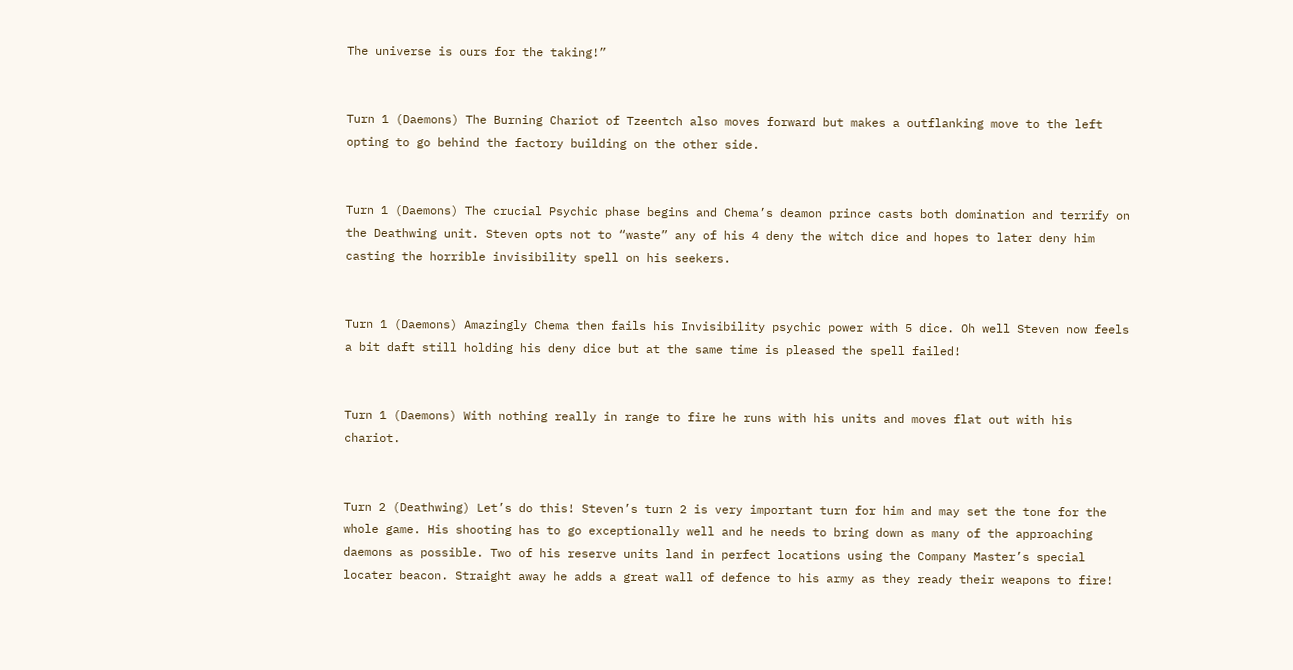The universe is ours for the taking!”


Turn 1 (Daemons) The Burning Chariot of Tzeentch also moves forward but makes a outflanking move to the left opting to go behind the factory building on the other side.


Turn 1 (Daemons) The crucial Psychic phase begins and Chema’s deamon prince casts both domination and terrify on the Deathwing unit. Steven opts not to “waste” any of his 4 deny the witch dice and hopes to later deny him casting the horrible invisibility spell on his seekers.


Turn 1 (Daemons) Amazingly Chema then fails his Invisibility psychic power with 5 dice. Oh well Steven now feels a bit daft still holding his deny dice but at the same time is pleased the spell failed!


Turn 1 (Daemons) With nothing really in range to fire he runs with his units and moves flat out with his chariot.


Turn 2 (Deathwing) Let’s do this! Steven’s turn 2 is very important turn for him and may set the tone for the whole game. His shooting has to go exceptionally well and he needs to bring down as many of the approaching daemons as possible. Two of his reserve units land in perfect locations using the Company Master’s special locater beacon. Straight away he adds a great wall of defence to his army as they ready their weapons to fire!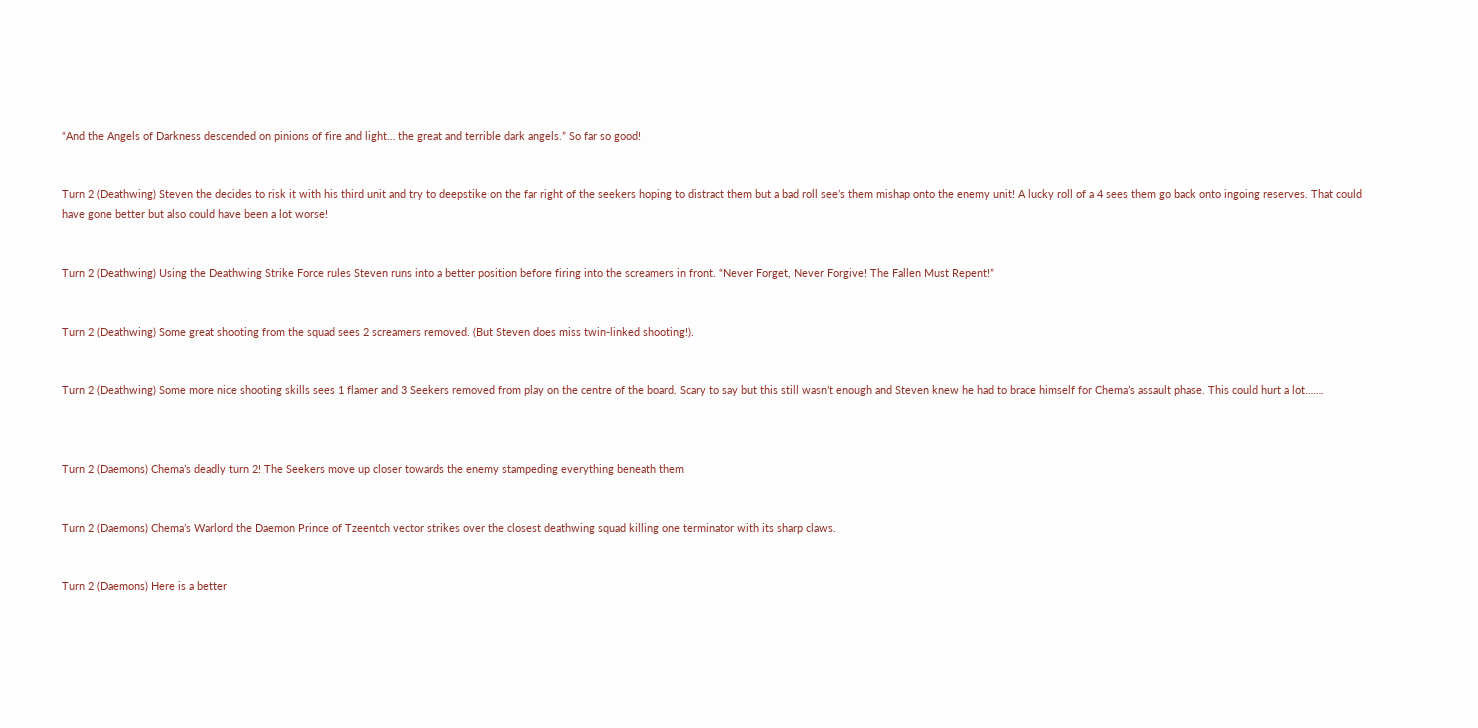“And the Angels of Darkness descended on pinions of fire and light… the great and terrible dark angels.” So far so good!


Turn 2 (Deathwing) Steven the decides to risk it with his third unit and try to deepstike on the far right of the seekers hoping to distract them but a bad roll see’s them mishap onto the enemy unit! A lucky roll of a 4 sees them go back onto ingoing reserves. That could have gone better but also could have been a lot worse!


Turn 2 (Deathwing) Using the Deathwing Strike Force rules Steven runs into a better position before firing into the screamers in front. “Never Forget, Never Forgive! The Fallen Must Repent!”


Turn 2 (Deathwing) Some great shooting from the squad sees 2 screamers removed. (But Steven does miss twin-linked shooting!).


Turn 2 (Deathwing) Some more nice shooting skills sees 1 flamer and 3 Seekers removed from play on the centre of the board. Scary to say but this still wasn’t enough and Steven knew he had to brace himself for Chema’s assault phase. This could hurt a lot…….



Turn 2 (Daemons) Chema’s deadly turn 2! The Seekers move up closer towards the enemy stampeding everything beneath them


Turn 2 (Daemons) Chema’s Warlord the Daemon Prince of Tzeentch vector strikes over the closest deathwing squad killing one terminator with its sharp claws.


Turn 2 (Daemons) Here is a better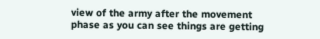view of the army after the movement phase as you can see things are getting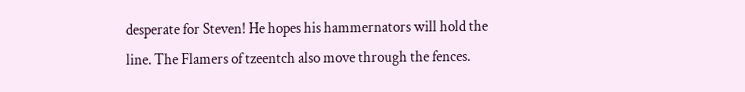desperate for Steven! He hopes his hammernators will hold the line. The Flamers of tzeentch also move through the fences.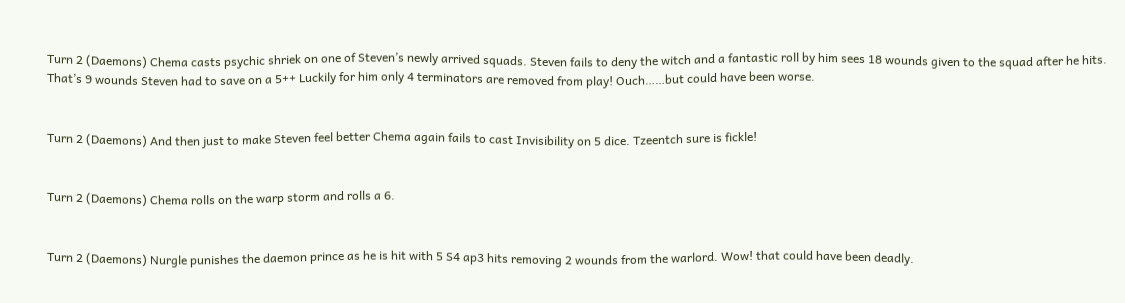Turn 2 (Daemons) Chema casts psychic shriek on one of Steven’s newly arrived squads. Steven fails to deny the witch and a fantastic roll by him sees 18 wounds given to the squad after he hits. That’s 9 wounds Steven had to save on a 5++ Luckily for him only 4 terminators are removed from play! Ouch……but could have been worse.


Turn 2 (Daemons) And then just to make Steven feel better Chema again fails to cast Invisibility on 5 dice. Tzeentch sure is fickle!


Turn 2 (Daemons) Chema rolls on the warp storm and rolls a 6.


Turn 2 (Daemons) Nurgle punishes the daemon prince as he is hit with 5 S4 ap3 hits removing 2 wounds from the warlord. Wow! that could have been deadly.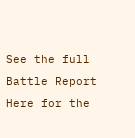See the full Battle Report Here for the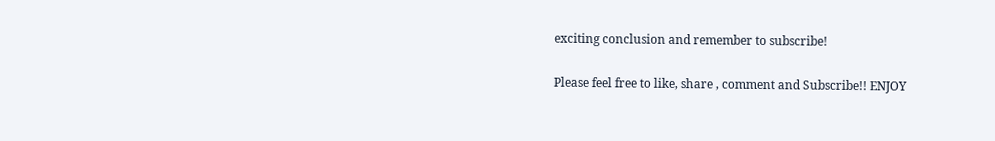exciting conclusion and remember to subscribe!

Please feel free to like, share , comment and Subscribe!! ENJOY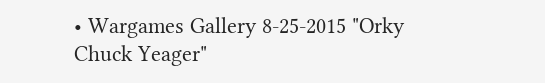• Wargames Gallery 8-25-2015 "Orky Chuck Yeager"